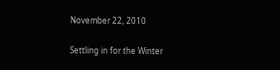November 22, 2010

Settling in for the Winter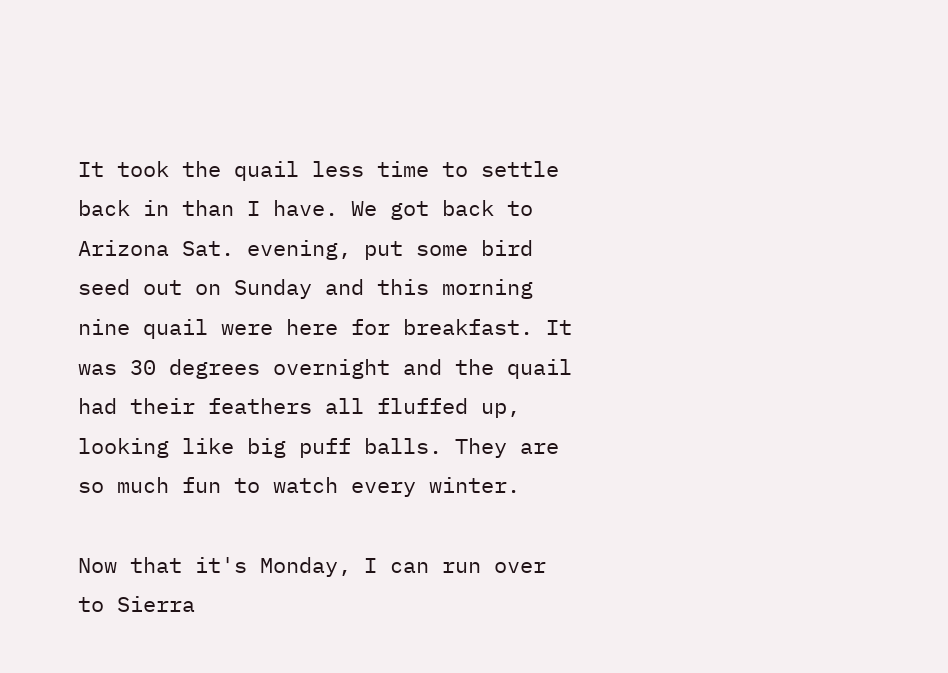It took the quail less time to settle back in than I have. We got back to Arizona Sat. evening, put some bird seed out on Sunday and this morning nine quail were here for breakfast. It was 30 degrees overnight and the quail had their feathers all fluffed up, looking like big puff balls. They are so much fun to watch every winter.

Now that it's Monday, I can run over to Sierra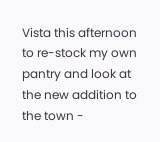Vista this afternoon to re-stock my own pantry and look at the new addition to the town -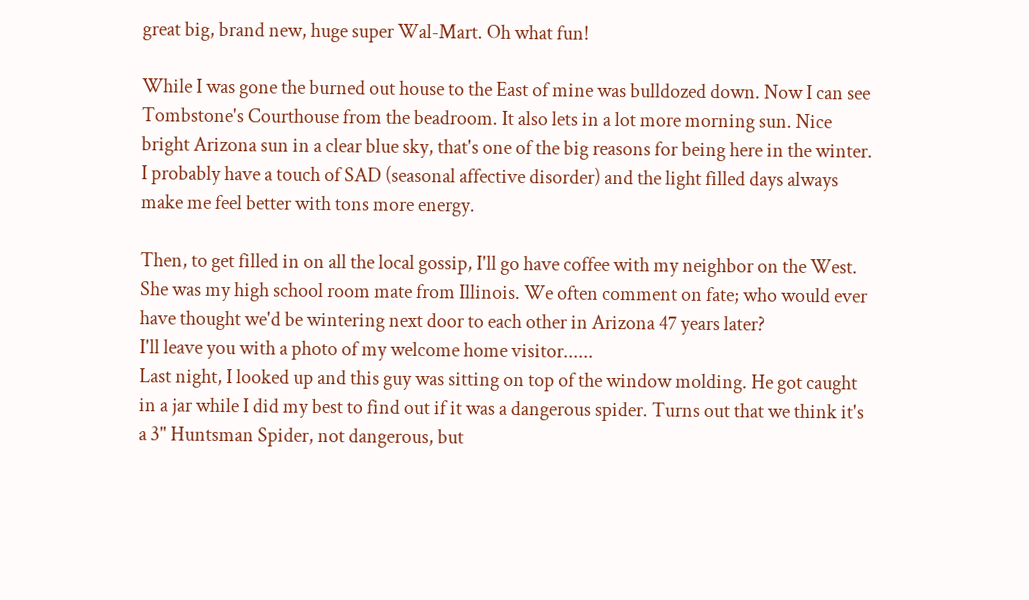great big, brand new, huge super Wal-Mart. Oh what fun!

While I was gone the burned out house to the East of mine was bulldozed down. Now I can see Tombstone's Courthouse from the beadroom. It also lets in a lot more morning sun. Nice bright Arizona sun in a clear blue sky, that's one of the big reasons for being here in the winter. I probably have a touch of SAD (seasonal affective disorder) and the light filled days always make me feel better with tons more energy.

Then, to get filled in on all the local gossip, I'll go have coffee with my neighbor on the West. She was my high school room mate from Illinois. We often comment on fate; who would ever have thought we'd be wintering next door to each other in Arizona 47 years later?
I'll leave you with a photo of my welcome home visitor......
Last night, I looked up and this guy was sitting on top of the window molding. He got caught in a jar while I did my best to find out if it was a dangerous spider. Turns out that we think it's a 3" Huntsman Spider, not dangerous, but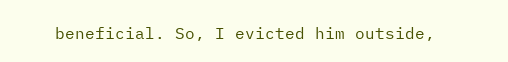beneficial. So, I evicted him outside,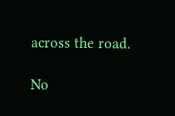across the road.

No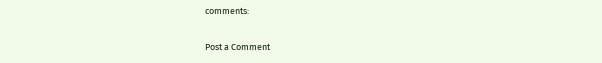comments:

Post a Comment